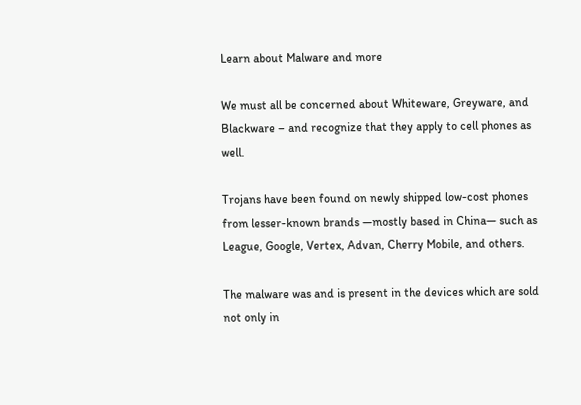Learn about Malware and more

We must all be concerned about Whiteware, Greyware, and Blackware – and recognize that they apply to cell phones as well.

Trojans have been found on newly shipped low-cost phones from lesser-known brands —mostly based in China— such as League, Google, Vertex, Advan, Cherry Mobile, and others.

The malware was and is present in the devices which are sold not only in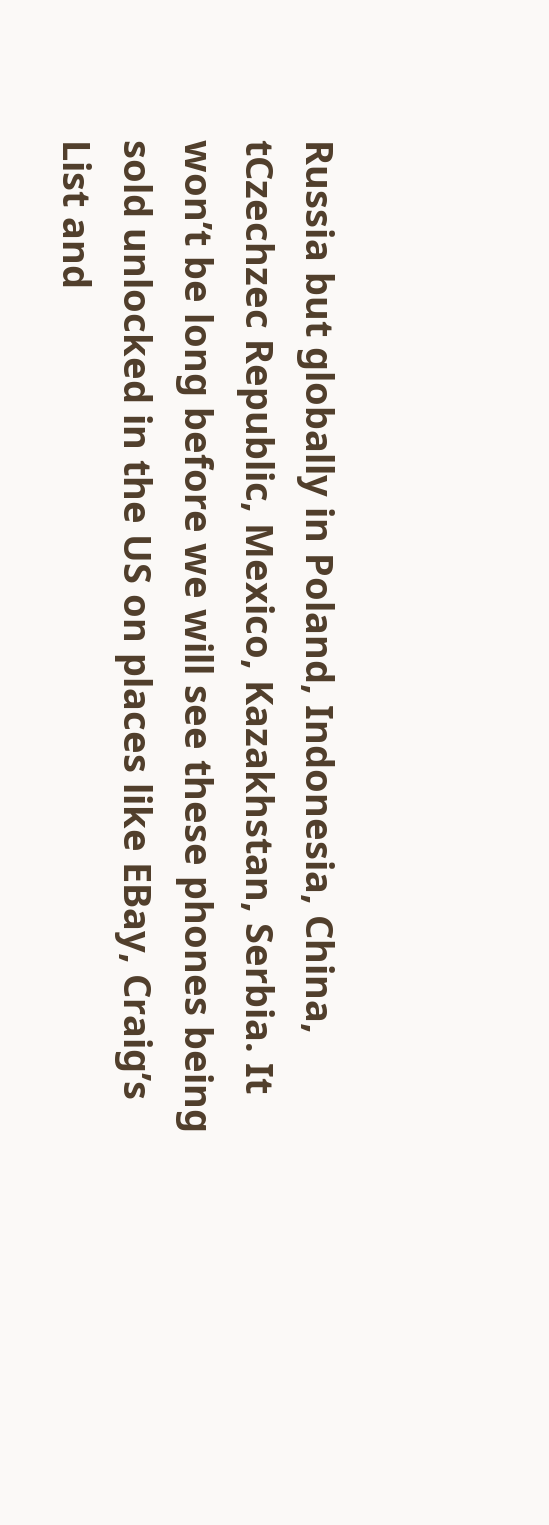Russia but globally in Poland, Indonesia, China, tCzechzec Republic, Mexico, Kazakhstan, Serbia. It won’t be long before we will see these phones being sold unlocked in the US on places like EBay, Craig’s List and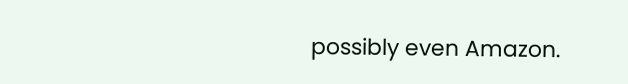possibly even Amazon.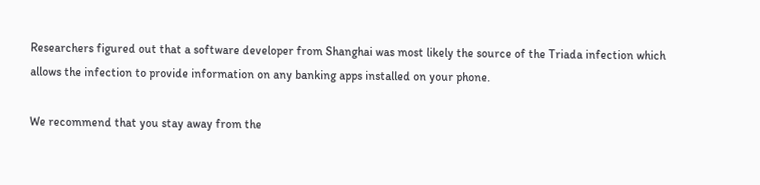Researchers figured out that a software developer from Shanghai was most likely the source of the Triada infection which allows the infection to provide information on any banking apps installed on your phone.

We recommend that you stay away from the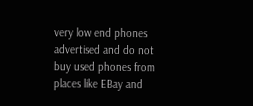very low end phones advertised and do not buy used phones from places like EBay and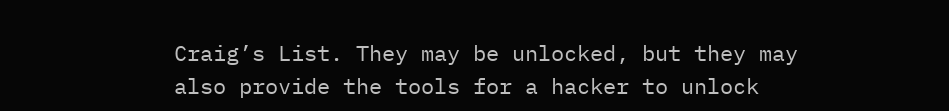Craig’s List. They may be unlocked, but they may also provide the tools for a hacker to unlock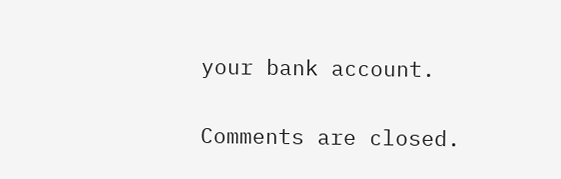your bank account.


Comments are closed.